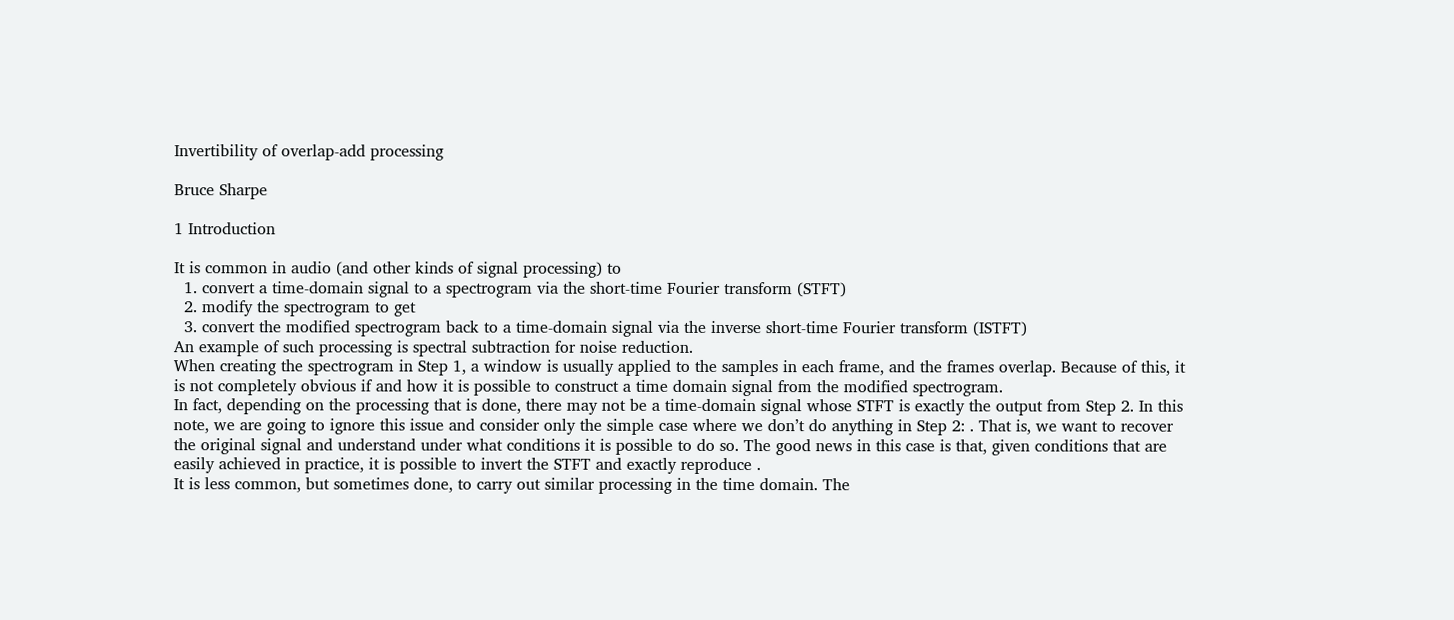Invertibility of overlap-add processing

Bruce Sharpe

1 Introduction

It is common in audio (and other kinds of signal processing) to
  1. convert a time-domain signal to a spectrogram via the short-time Fourier transform (STFT)
  2. modify the spectrogram to get
  3. convert the modified spectrogram back to a time-domain signal via the inverse short-time Fourier transform (ISTFT)
An example of such processing is spectral subtraction for noise reduction.
When creating the spectrogram in Step 1, a window is usually applied to the samples in each frame, and the frames overlap. Because of this, it is not completely obvious if and how it is possible to construct a time domain signal from the modified spectrogram.
In fact, depending on the processing that is done, there may not be a time-domain signal whose STFT is exactly the output from Step 2. In this note, we are going to ignore this issue and consider only the simple case where we don’t do anything in Step 2: . That is, we want to recover the original signal and understand under what conditions it is possible to do so. The good news in this case is that, given conditions that are easily achieved in practice, it is possible to invert the STFT and exactly reproduce .
It is less common, but sometimes done, to carry out similar processing in the time domain. The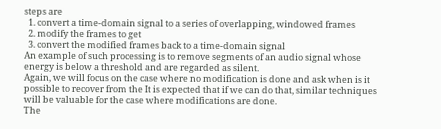steps are
  1. convert a time-domain signal to a series of overlapping, windowed frames
  2. modify the frames to get
  3. convert the modified frames back to a time-domain signal
An example of such processing is to remove segments of an audio signal whose energy is below a threshold and are regarded as silent.
Again, we will focus on the case where no modification is done and ask when is it possible to recover from the It is expected that if we can do that, similar techniques will be valuable for the case where modifications are done.
The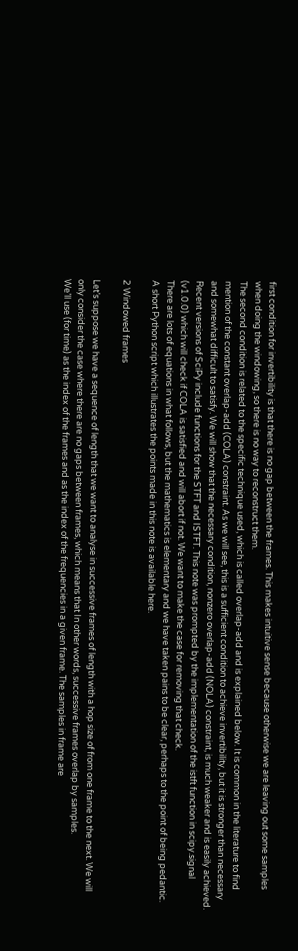first condition for invertibility is that there is no gap between the frames. This makes intuitive sense because otherwise we are leaving out some samples when doing the windowing, so there is no way to reconstruct them.
The second condition is related to the specific technique used, which is called overlap-add and is explained below. It is common in the literature to find mention of the constant overlap-add (COLA) constraint. As we will see, this is a sufficient condition to achieve invertibility, but it is stronger than necessary and somewhat difficult to satisfy. We will show that the necessary condition, nonzero overlap-add (NOLA) constraint, is much weaker and is easily achieved.
Recent versions of SciPy include functions for the STFT and ISTFT. This note was prompted by the implementation of the istft function in scipy.signal (v1.0.0) which will check if COLA is satisfied and will abort if not. We want to make the case for removing that check.
There are lots of equations in what follows, but the mathematics is elementary and we have taken pains to be clear, perhaps to the point of being pedantic. A short Python script which illustrates the points made in this note is available here.

2 Windowed frames

Let’s suppose we have a sequence of length that we want to analyse in successive frames of length with a hop size of from one frame to the next. We will only consider the case where there are no gaps between frames, which means that In other words, successive frames overlap by samples.
We’ll use (for time) as the index of the frames and as the index of the frequencies in a given frame. The samples in frame are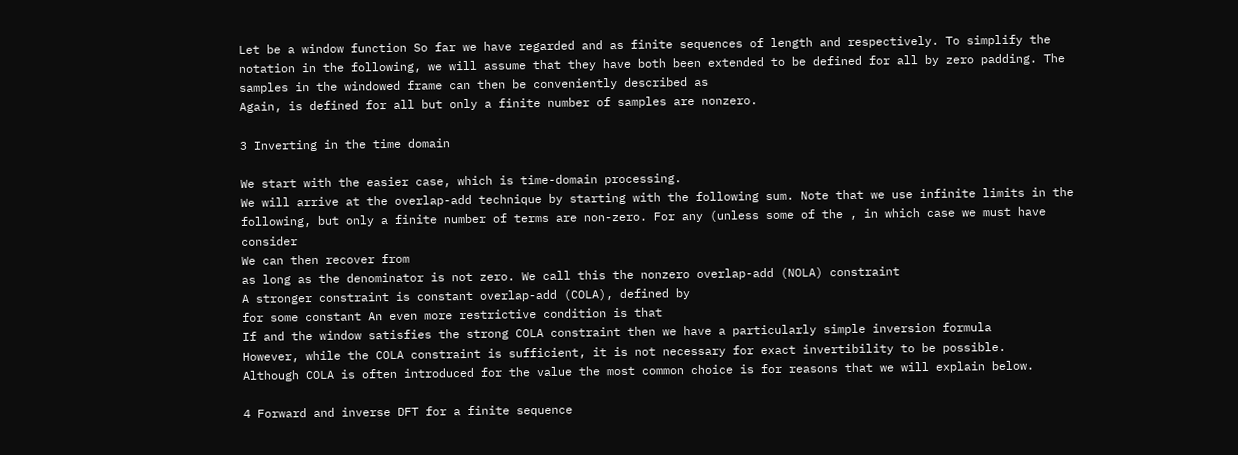Let be a window function So far we have regarded and as finite sequences of length and respectively. To simplify the notation in the following, we will assume that they have both been extended to be defined for all by zero padding. The samples in the windowed frame can then be conveniently described as
Again, is defined for all but only a finite number of samples are nonzero.

3 Inverting in the time domain

We start with the easier case, which is time-domain processing.
We will arrive at the overlap-add technique by starting with the following sum. Note that we use infinite limits in the following, but only a finite number of terms are non-zero. For any (unless some of the , in which case we must have consider
We can then recover from
as long as the denominator is not zero. We call this the nonzero overlap-add (NOLA) constraint
A stronger constraint is constant overlap-add (COLA), defined by
for some constant An even more restrictive condition is that
If and the window satisfies the strong COLA constraint then we have a particularly simple inversion formula
However, while the COLA constraint is sufficient, it is not necessary for exact invertibility to be possible.
Although COLA is often introduced for the value the most common choice is for reasons that we will explain below.

4 Forward and inverse DFT for a finite sequence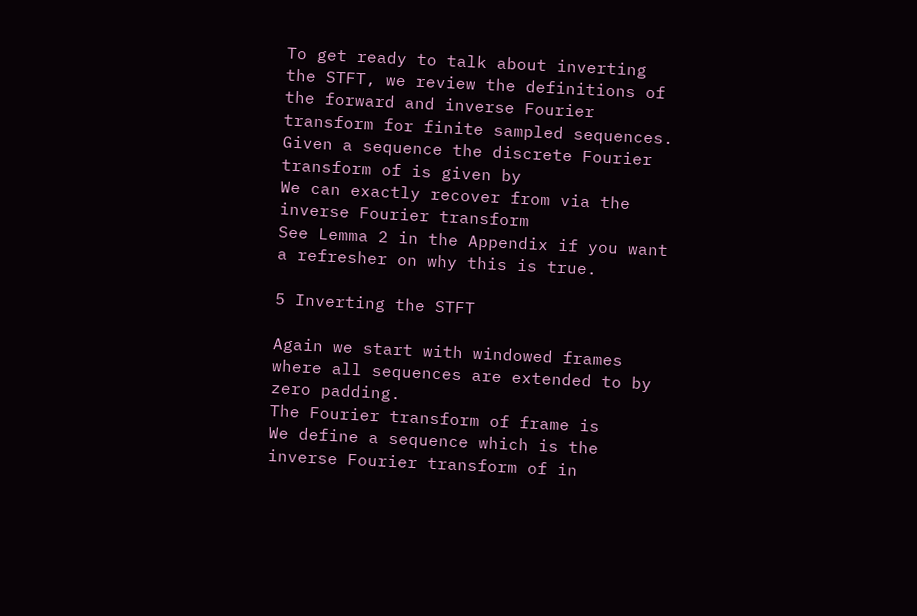To get ready to talk about inverting the STFT, we review the definitions of the forward and inverse Fourier transform for finite sampled sequences.
Given a sequence the discrete Fourier transform of is given by
We can exactly recover from via the inverse Fourier transform
See Lemma 2 in the Appendix if you want a refresher on why this is true.

5 Inverting the STFT

Again we start with windowed frames
where all sequences are extended to by zero padding.
The Fourier transform of frame is
We define a sequence which is the inverse Fourier transform of in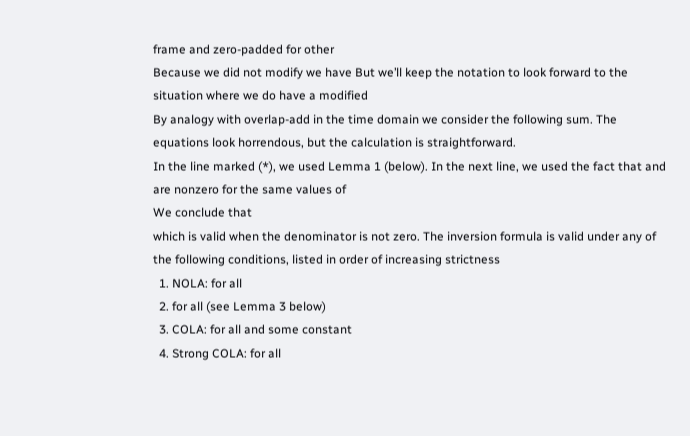frame and zero-padded for other
Because we did not modify we have But we’ll keep the notation to look forward to the situation where we do have a modified
By analogy with overlap-add in the time domain we consider the following sum. The equations look horrendous, but the calculation is straightforward.
In the line marked (*), we used Lemma 1 (below). In the next line, we used the fact that and are nonzero for the same values of
We conclude that
which is valid when the denominator is not zero. The inversion formula is valid under any of the following conditions, listed in order of increasing strictness
  1. NOLA: for all
  2. for all (see Lemma 3 below)
  3. COLA: for all and some constant
  4. Strong COLA: for all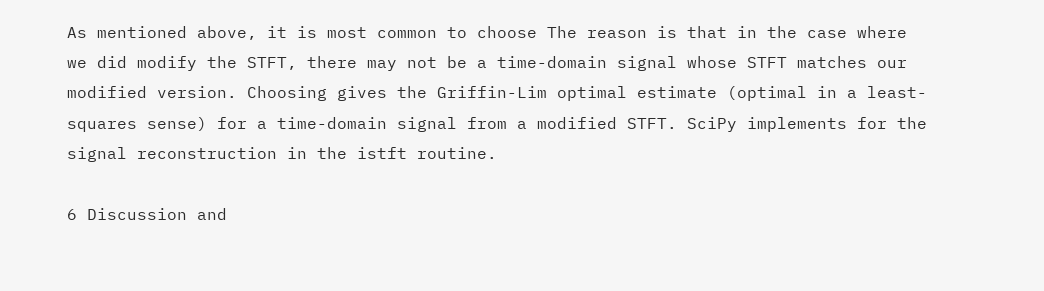As mentioned above, it is most common to choose The reason is that in the case where we did modify the STFT, there may not be a time-domain signal whose STFT matches our modified version. Choosing gives the Griffin-Lim optimal estimate (optimal in a least-squares sense) for a time-domain signal from a modified STFT. SciPy implements for the signal reconstruction in the istft routine.

6 Discussion and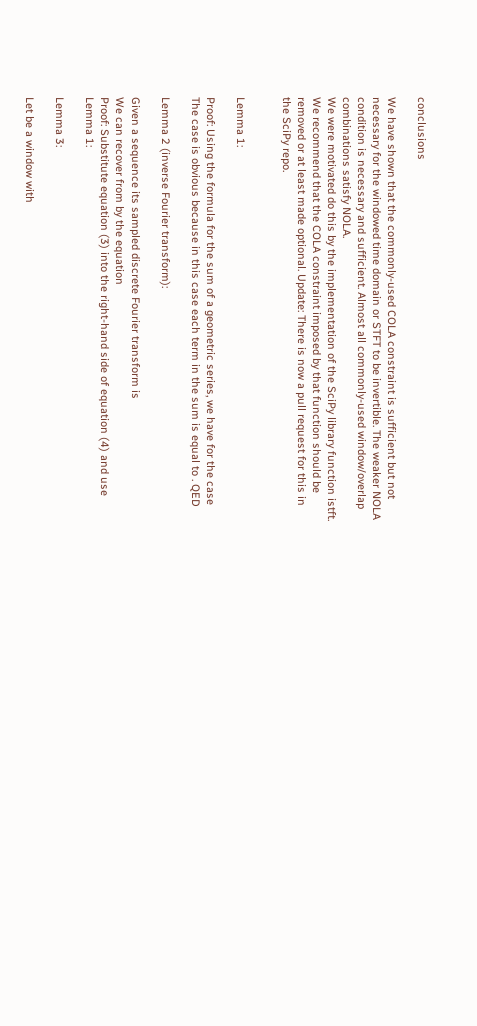conclusions

We have shown that the commonly-used COLA constraint is sufficient but not necessary for the windowed time domain or STFT to be invertible. The weaker NOLA condition is necessary and sufficient. Almost all commonly-used window/overlap combinations satisfy NOLA.
We were motivated do this by the implementation of the SciPy library function istft. We recommend that the COLA constraint imposed by that function should be removed or at least made optional. Update: There is now a pull request for this in the SciPy repo.


Lemma 1:

Proof: Using the formula for the sum of a geometric series, we have for the case
The case is obvious because in this case each term in the sum is equal to . QED

Lemma 2 (inverse Fourier transform):

Given a sequence its sampled discrete Fourier transform is
We can recover from by the equation
Proof: Substitute equation (3) into the right-hand side of equation (4) and use Lemma 1:

Lemma 3:

Let be a window with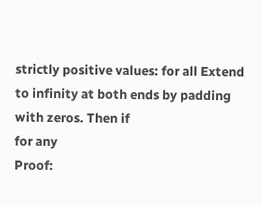strictly positive values: for all Extend to infinity at both ends by padding with zeros. Then if
for any
Proof: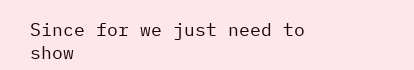Since for we just need to show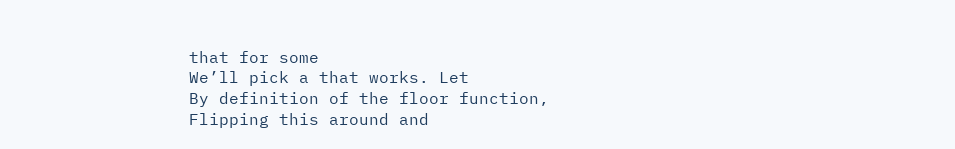that for some
We’ll pick a that works. Let
By definition of the floor function,
Flipping this around and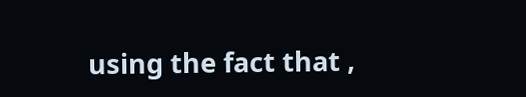using the fact that ,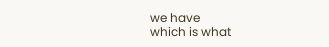we have
which is what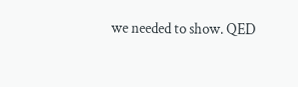we needed to show. QED